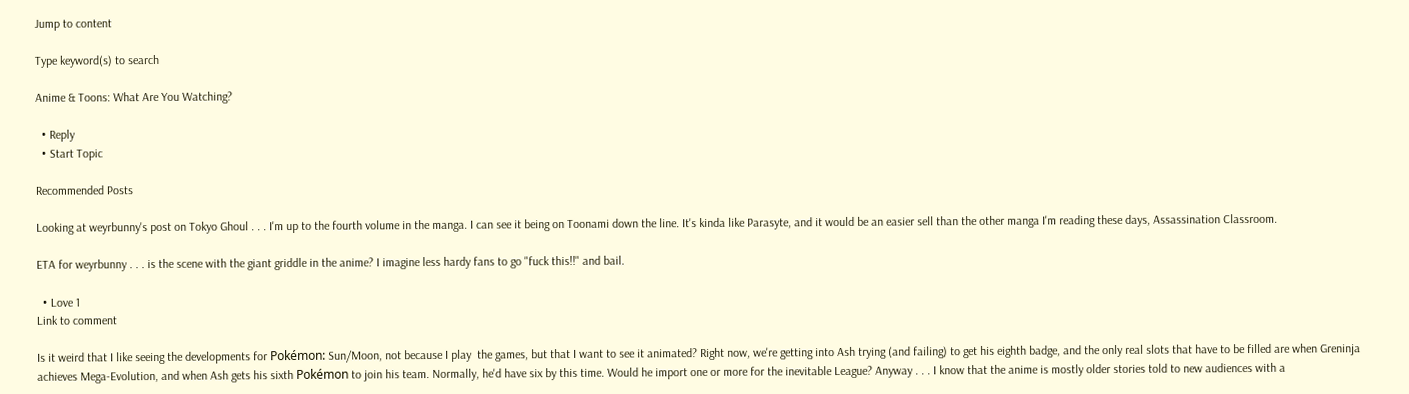Jump to content

Type keyword(s) to search

Anime & Toons: What Are You Watching?

  • Reply
  • Start Topic

Recommended Posts

Looking at weyrbunny's post on Tokyo Ghoul . . . I'm up to the fourth volume in the manga. I can see it being on Toonami down the line. It's kinda like Parasyte, and it would be an easier sell than the other manga I'm reading these days, Assassination Classroom.

ETA for weyrbunny . . . is the scene with the giant griddle in the anime? I imagine less hardy fans to go "fuck this!!" and bail.

  • Love 1
Link to comment

Is it weird that I like seeing the developments for Pokémon: Sun/Moon, not because I play  the games, but that I want to see it animated? Right now, we're getting into Ash trying (and failing) to get his eighth badge, and the only real slots that have to be filled are when Greninja achieves Mega-Evolution, and when Ash gets his sixth Pokémon to join his team. Normally, he'd have six by this time. Would he import one or more for the inevitable League? Anyway . . . I know that the anime is mostly older stories told to new audiences with a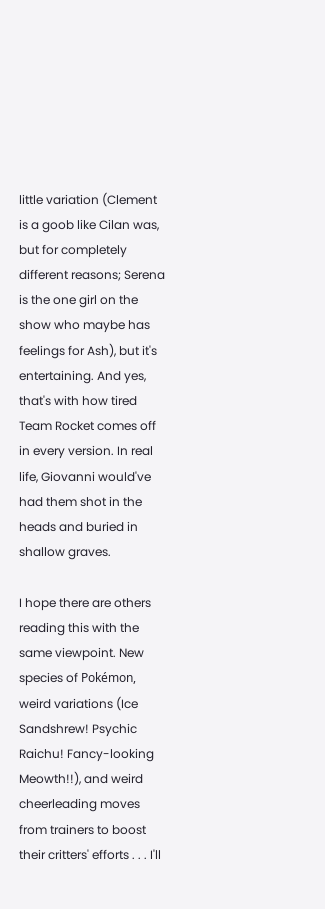little variation (Clement is a goob like Cilan was, but for completely different reasons; Serena is the one girl on the show who maybe has feelings for Ash), but it's entertaining. And yes, that's with how tired Team Rocket comes off in every version. In real life, Giovanni would've had them shot in the heads and buried in shallow graves.

I hope there are others reading this with the same viewpoint. New species of Pokémon, weird variations (Ice Sandshrew! Psychic Raichu! Fancy-looking Meowth!!), and weird cheerleading moves from trainers to boost their critters' efforts . . . I'll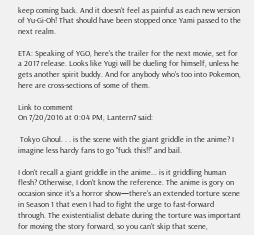keep coming back. And it doesn't feel as painful as each new version of Yu-Gi-Oh! That should have been stopped once Yami passed to the next realm.

ETA: Speaking of YGO, here's the trailer for the next movie, set for a 2017 release. Looks like Yugi will be dueling for himself, unless he gets another spirit buddy. And for anybody who's too into Pokemon, here are cross-sections of some of them.

Link to comment
On 7/20/2016 at 0:04 PM, Lantern7 said:

 Tokyo Ghoul. . . is the scene with the giant griddle in the anime? I imagine less hardy fans to go "fuck this!!" and bail.

I don't recall a giant griddle in the anime... is it griddling human flesh? Otherwise, I don't know the reference. The anime is gory on occasion since it's a horror show—there's an extended torture scene in Season 1 that even I had to fight the urge to fast-forward through. The existentialist debate during the torture was important for moving the story forward, so you can't skip that scene,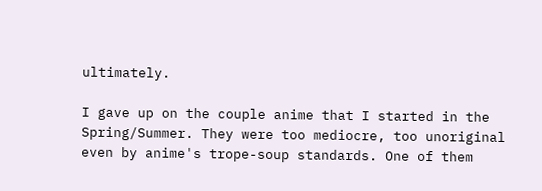ultimately.

I gave up on the couple anime that I started in the Spring/Summer. They were too mediocre, too unoriginal even by anime's trope-soup standards. One of them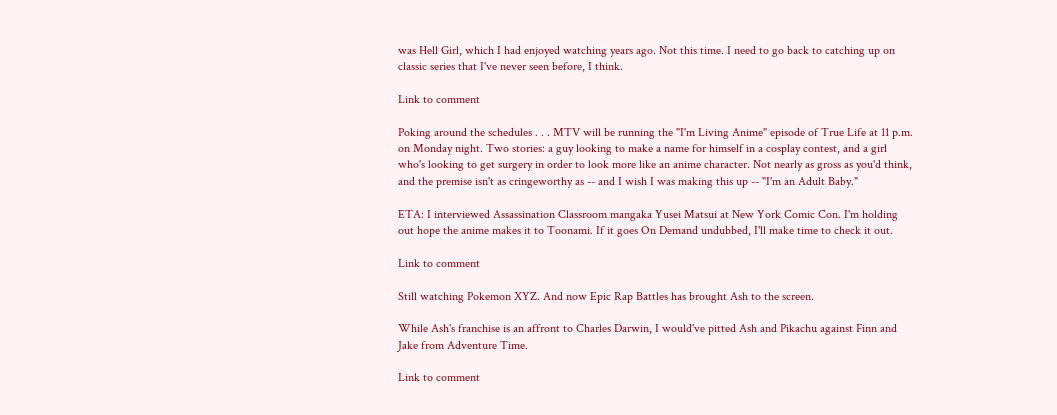was Hell Girl, which I had enjoyed watching years ago. Not this time. I need to go back to catching up on classic series that I've never seen before, I think.

Link to comment

Poking around the schedules . . . MTV will be running the "I'm Living Anime" episode of True Life at 11 p.m. on Monday night. Two stories: a guy looking to make a name for himself in a cosplay contest, and a girl who's looking to get surgery in order to look more like an anime character. Not nearly as gross as you'd think, and the premise isn't as cringeworthy as -- and I wish I was making this up -- "I'm an Adult Baby."

ETA: I interviewed Assassination Classroom mangaka Yusei Matsui at New York Comic Con. I'm holding out hope the anime makes it to Toonami. If it goes On Demand undubbed, I'll make time to check it out.

Link to comment

Still watching Pokemon XYZ. And now Epic Rap Battles has brought Ash to the screen.

While Ash's franchise is an affront to Charles Darwin, I would've pitted Ash and Pikachu against Finn and Jake from Adventure Time.

Link to comment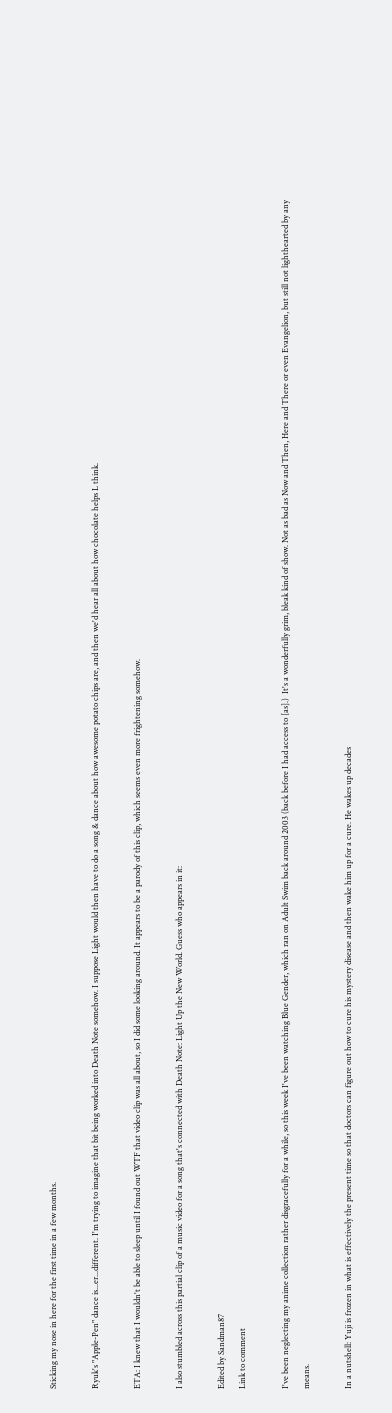Sticking my nose in here for the first time in a few months.

Ryuk's "Apple-Pen" dance is...er...different. I'm trying to imagine that bit being worked into Death Note somehow. I suppose Light would then have to do a song & dance about how awesome potato chips are, and then we'd hear all about how chocolate helps L think.

ETA: I knew that I wouldn't be able to sleep until I found out WTF that video clip was all about, so I did some looking around. It appears to be a parody of this clip, which seems even more frightening somehow.

I also stumbled across this partial clip of a music video for a song that's connected with Death Note: Light Up the New World. Guess who appears in it:

Edited by Sandman87
Link to comment

I've been neglecting my anime collection rather disgracefully for a while, so this week I've been watching Blue Gender, which ran on Adult Swim back around 2003 (back before I had access to [as].)  It's a wonderfully grim, bleak kind of show. Not as bad as Now and Then, Here and There or even Evangelion, but still not lighthearted by any means.

In a nutshell: Yuji is frozen in what is effectively the present time so that doctors can figure out how to cure his mystery disease and then wake him up for a cure. He wakes up decades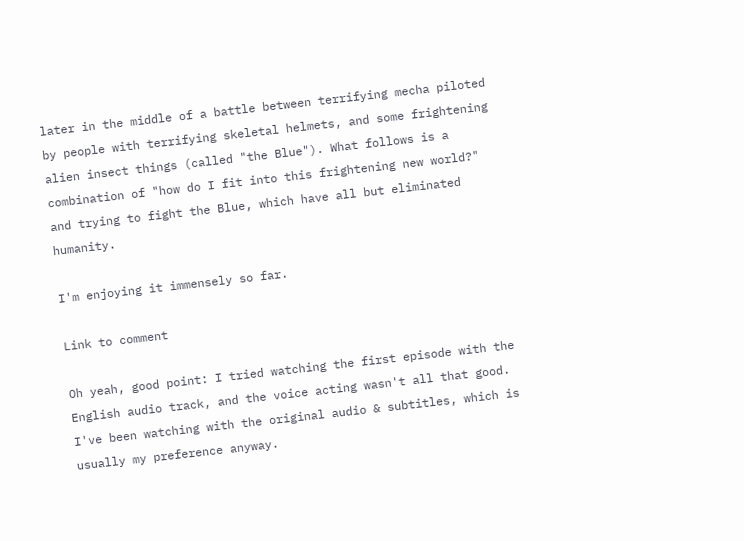later in the middle of a battle between terrifying mecha piloted by people with terrifying skeletal helmets, and some frightening alien insect things (called "the Blue"). What follows is a combination of "how do I fit into this frightening new world?" and trying to fight the Blue, which have all but eliminated humanity.

I'm enjoying it immensely so far.

Link to comment

Oh yeah, good point: I tried watching the first episode with the English audio track, and the voice acting wasn't all that good. I've been watching with the original audio & subtitles, which is usually my preference anyway.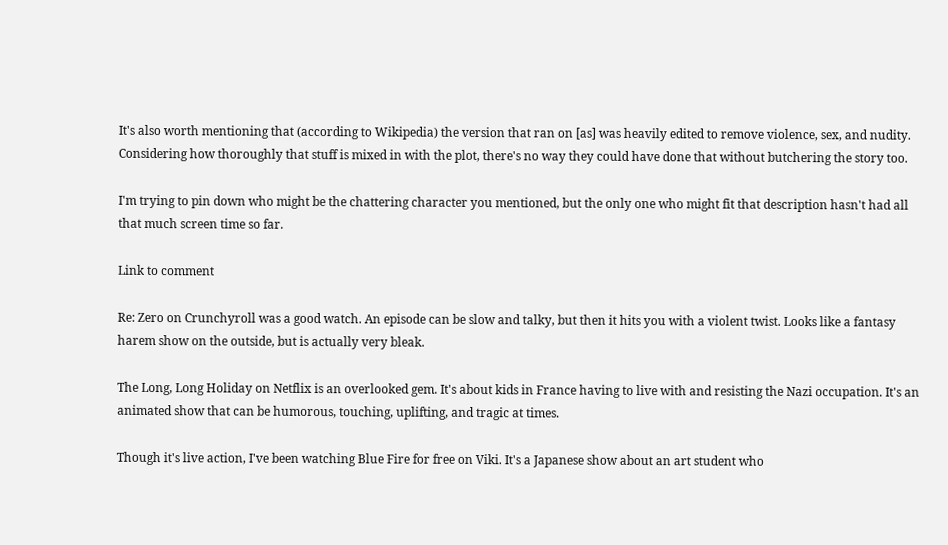It's also worth mentioning that (according to Wikipedia) the version that ran on [as] was heavily edited to remove violence, sex, and nudity.  Considering how thoroughly that stuff is mixed in with the plot, there's no way they could have done that without butchering the story too.

I'm trying to pin down who might be the chattering character you mentioned, but the only one who might fit that description hasn't had all that much screen time so far.

Link to comment

Re: Zero on Crunchyroll was a good watch. An episode can be slow and talky, but then it hits you with a violent twist. Looks like a fantasy harem show on the outside, but is actually very bleak.

The Long, Long Holiday on Netflix is an overlooked gem. It's about kids in France having to live with and resisting the Nazi occupation. It's an animated show that can be humorous, touching, uplifting, and tragic at times.

Though it's live action, I've been watching Blue Fire for free on Viki. It's a Japanese show about an art student who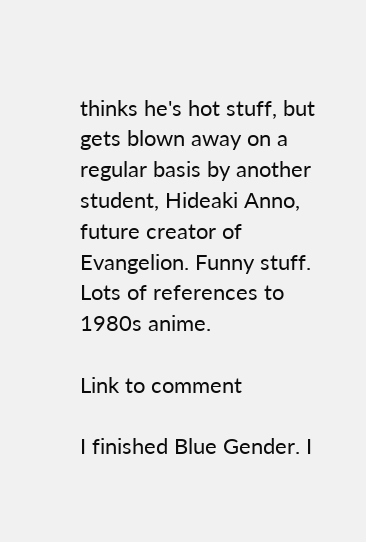thinks he's hot stuff, but gets blown away on a regular basis by another student, Hideaki Anno, future creator of Evangelion. Funny stuff. Lots of references to 1980s anime.

Link to comment

I finished Blue Gender. I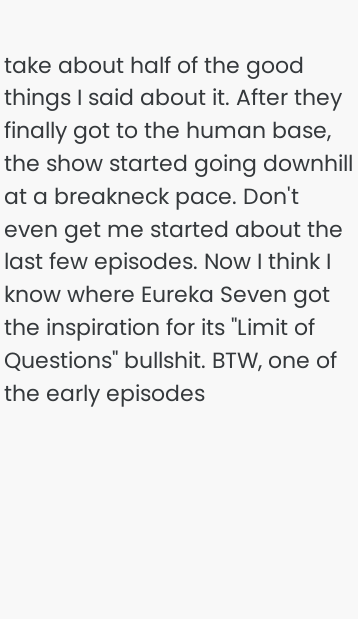take about half of the good things I said about it. After they finally got to the human base, the show started going downhill at a breakneck pace. Don't even get me started about the last few episodes. Now I think I know where Eureka Seven got the inspiration for its "Limit of Questions" bullshit. BTW, one of the early episodes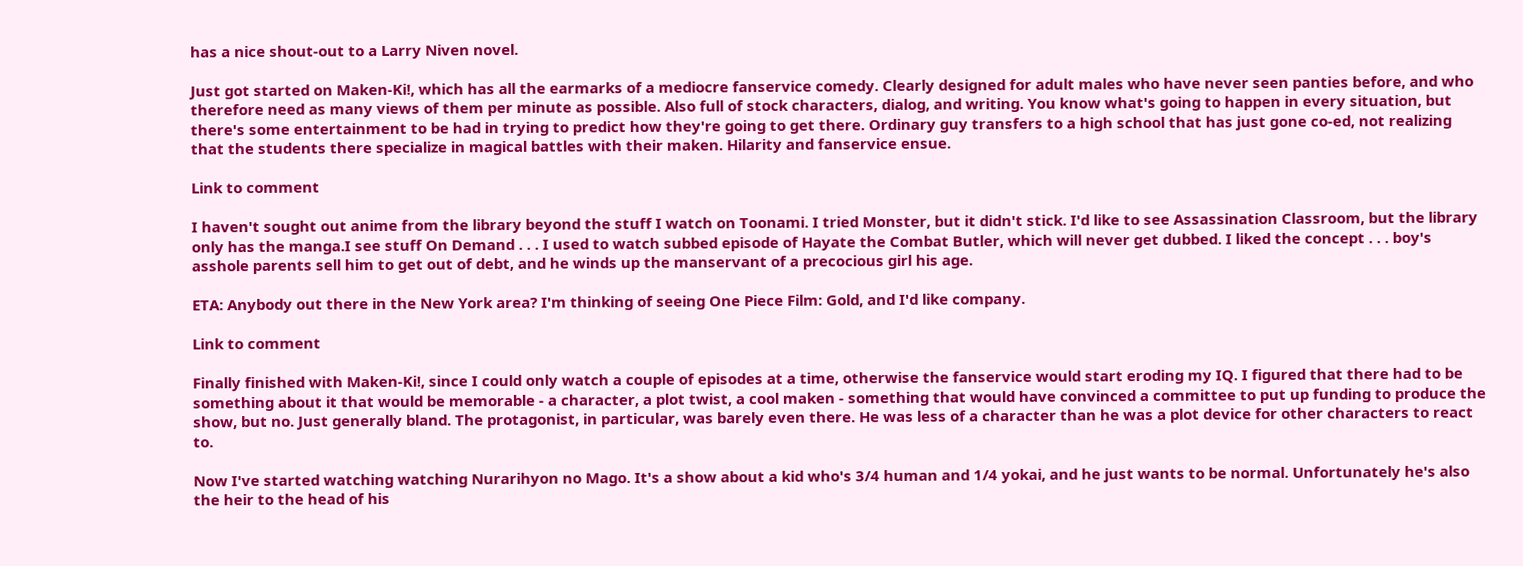has a nice shout-out to a Larry Niven novel.

Just got started on Maken-Ki!, which has all the earmarks of a mediocre fanservice comedy. Clearly designed for adult males who have never seen panties before, and who therefore need as many views of them per minute as possible. Also full of stock characters, dialog, and writing. You know what's going to happen in every situation, but there's some entertainment to be had in trying to predict how they're going to get there. Ordinary guy transfers to a high school that has just gone co-ed, not realizing that the students there specialize in magical battles with their maken. Hilarity and fanservice ensue.

Link to comment

I haven't sought out anime from the library beyond the stuff I watch on Toonami. I tried Monster, but it didn't stick. I'd like to see Assassination Classroom, but the library only has the manga.I see stuff On Demand . . . I used to watch subbed episode of Hayate the Combat Butler, which will never get dubbed. I liked the concept . . . boy's asshole parents sell him to get out of debt, and he winds up the manservant of a precocious girl his age.

ETA: Anybody out there in the New York area? I'm thinking of seeing One Piece Film: Gold, and I'd like company.

Link to comment

Finally finished with Maken-Ki!, since I could only watch a couple of episodes at a time, otherwise the fanservice would start eroding my IQ. I figured that there had to be something about it that would be memorable - a character, a plot twist, a cool maken - something that would have convinced a committee to put up funding to produce the show, but no. Just generally bland. The protagonist, in particular, was barely even there. He was less of a character than he was a plot device for other characters to react to.

Now I've started watching watching Nurarihyon no Mago. It's a show about a kid who's 3/4 human and 1/4 yokai, and he just wants to be normal. Unfortunately he's also the heir to the head of his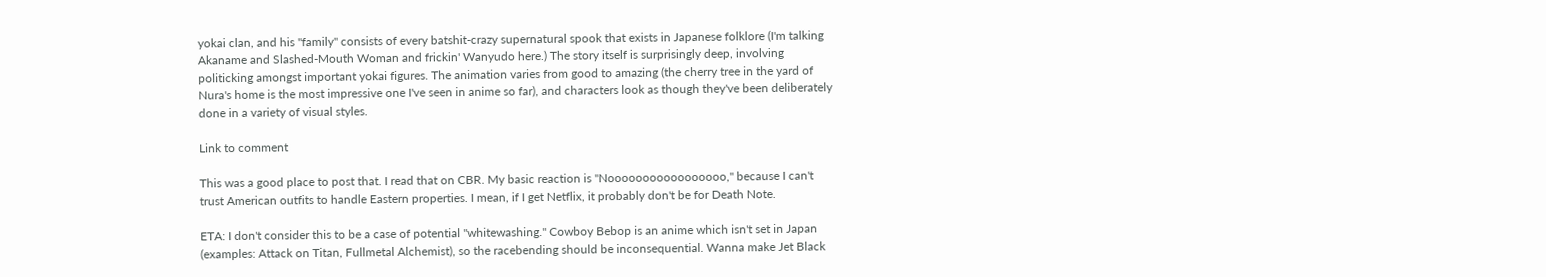yokai clan, and his "family" consists of every batshit-crazy supernatural spook that exists in Japanese folklore (I'm talking Akaname and Slashed-Mouth Woman and frickin' Wanyudo here.) The story itself is surprisingly deep, involving politicking amongst important yokai figures. The animation varies from good to amazing (the cherry tree in the yard of Nura's home is the most impressive one I've seen in anime so far), and characters look as though they've been deliberately done in a variety of visual styles.

Link to comment

This was a good place to post that. I read that on CBR. My basic reaction is "Nooooooooooooooooo," because I can't trust American outfits to handle Eastern properties. I mean, if I get Netflix, it probably don't be for Death Note.

ETA: I don't consider this to be a case of potential "whitewashing." Cowboy Bebop is an anime which isn't set in Japan (examples: Attack on Titan, Fullmetal Alchemist), so the racebending should be inconsequential. Wanna make Jet Black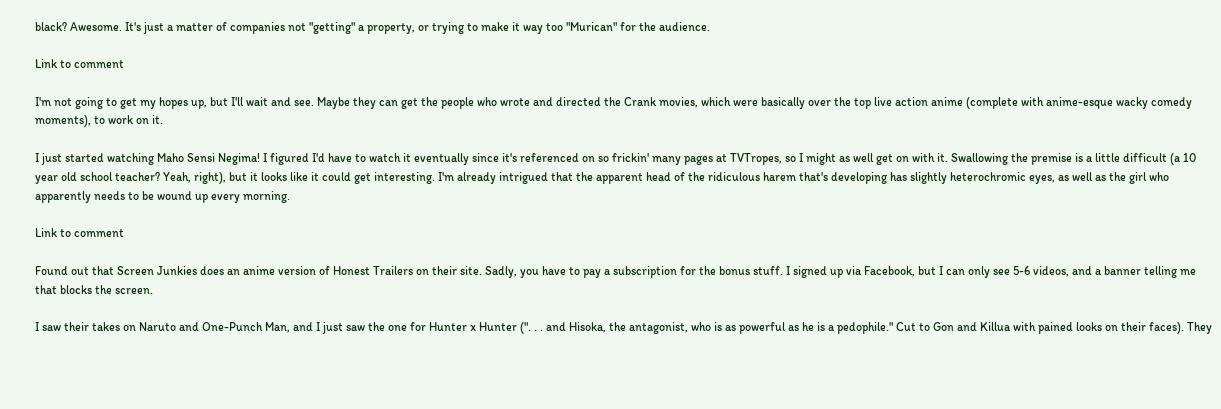black? Awesome. It's just a matter of companies not "getting" a property, or trying to make it way too "Murican" for the audience.

Link to comment

I'm not going to get my hopes up, but I'll wait and see. Maybe they can get the people who wrote and directed the Crank movies, which were basically over the top live action anime (complete with anime-esque wacky comedy moments), to work on it.

I just started watching Maho Sensi Negima! I figured I'd have to watch it eventually since it's referenced on so frickin' many pages at TVTropes, so I might as well get on with it. Swallowing the premise is a little difficult (a 10 year old school teacher? Yeah, right), but it looks like it could get interesting. I'm already intrigued that the apparent head of the ridiculous harem that's developing has slightly heterochromic eyes, as well as the girl who apparently needs to be wound up every morning.

Link to comment

Found out that Screen Junkies does an anime version of Honest Trailers on their site. Sadly, you have to pay a subscription for the bonus stuff. I signed up via Facebook, but I can only see 5-6 videos, and a banner telling me that blocks the screen.

I saw their takes on Naruto and One-Punch Man, and I just saw the one for Hunter x Hunter (". . . and Hisoka, the antagonist, who is as powerful as he is a pedophile." Cut to Gon and Killua with pained looks on their faces). They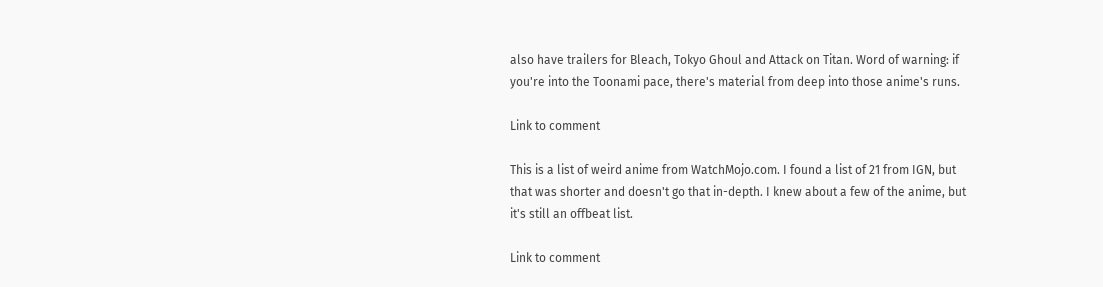also have trailers for Bleach, Tokyo Ghoul and Attack on Titan. Word of warning: if you're into the Toonami pace, there's material from deep into those anime's runs.

Link to comment

This is a list of weird anime from WatchMojo.com. I found a list of 21 from IGN, but that was shorter and doesn't go that in-depth. I knew about a few of the anime, but it's still an offbeat list.

Link to comment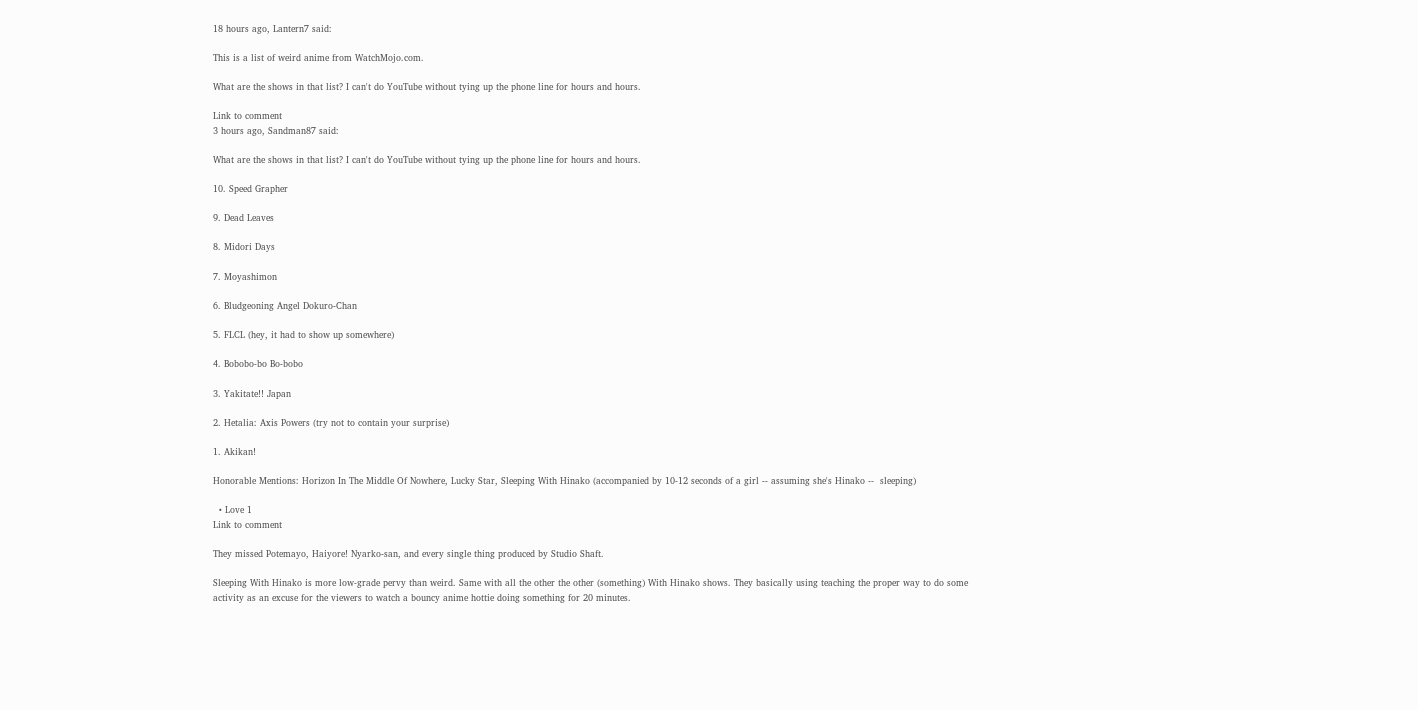18 hours ago, Lantern7 said:

This is a list of weird anime from WatchMojo.com.

What are the shows in that list? I can't do YouTube without tying up the phone line for hours and hours.

Link to comment
3 hours ago, Sandman87 said:

What are the shows in that list? I can't do YouTube without tying up the phone line for hours and hours.

10. Speed Grapher

9. Dead Leaves

8. Midori Days

7. Moyashimon

6. Bludgeoning Angel Dokuro-Chan

5. FLCL (hey, it had to show up somewhere)

4. Bobobo-bo Bo-bobo

3. Yakitate!! Japan

2. Hetalia: Axis Powers (try not to contain your surprise)

1. Akikan!

Honorable Mentions: Horizon In The Middle Of Nowhere, Lucky Star, Sleeping With Hinako (accompanied by 10-12 seconds of a girl -- assuming she's Hinako --  sleeping)

  • Love 1
Link to comment

They missed Potemayo, Haiyore! Nyarko-san, and every single thing produced by Studio Shaft.

Sleeping With Hinako is more low-grade pervy than weird. Same with all the other the other (something) With Hinako shows. They basically using teaching the proper way to do some activity as an excuse for the viewers to watch a bouncy anime hottie doing something for 20 minutes.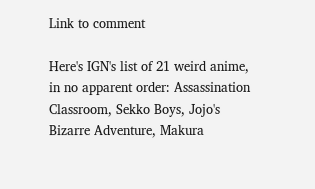Link to comment

Here's IGN's list of 21 weird anime, in no apparent order: Assassination Classroom, Sekko Boys, Jojo's Bizarre Adventure, Makura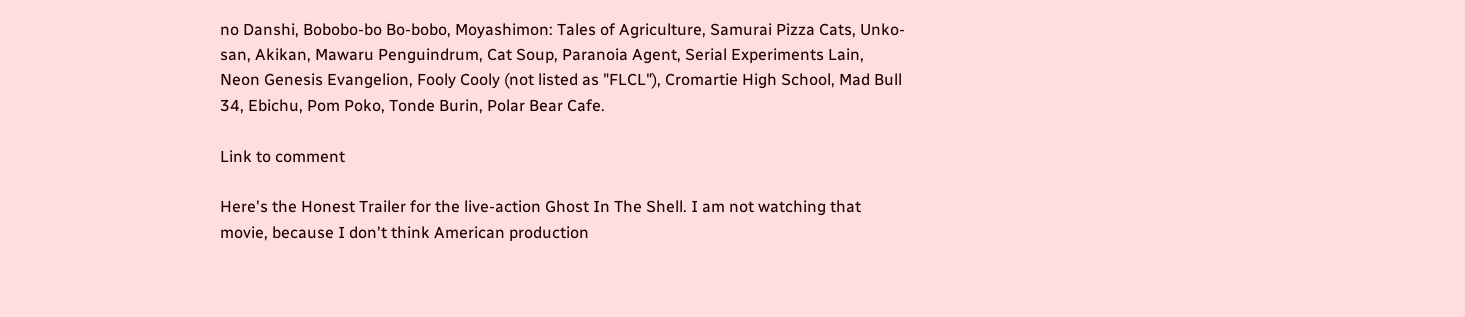no Danshi, Bobobo-bo Bo-bobo, Moyashimon: Tales of Agriculture, Samurai Pizza Cats, Unko-san, Akikan, Mawaru Penguindrum, Cat Soup, Paranoia Agent, Serial Experiments Lain, Neon Genesis Evangelion, Fooly Cooly (not listed as "FLCL"), Cromartie High School, Mad Bull 34, Ebichu, Pom Poko, Tonde Burin, Polar Bear Cafe.

Link to comment

Here's the Honest Trailer for the live-action Ghost In The Shell. I am not watching that movie, because I don't think American production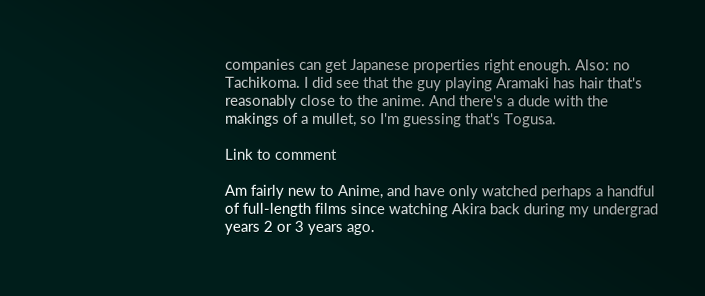companies can get Japanese properties right enough. Also: no Tachikoma. I did see that the guy playing Aramaki has hair that's reasonably close to the anime. And there's a dude with the makings of a mullet, so I'm guessing that's Togusa.

Link to comment

Am fairly new to Anime, and have only watched perhaps a handful of full-length films since watching Akira back during my undergrad years 2 or 3 years ago.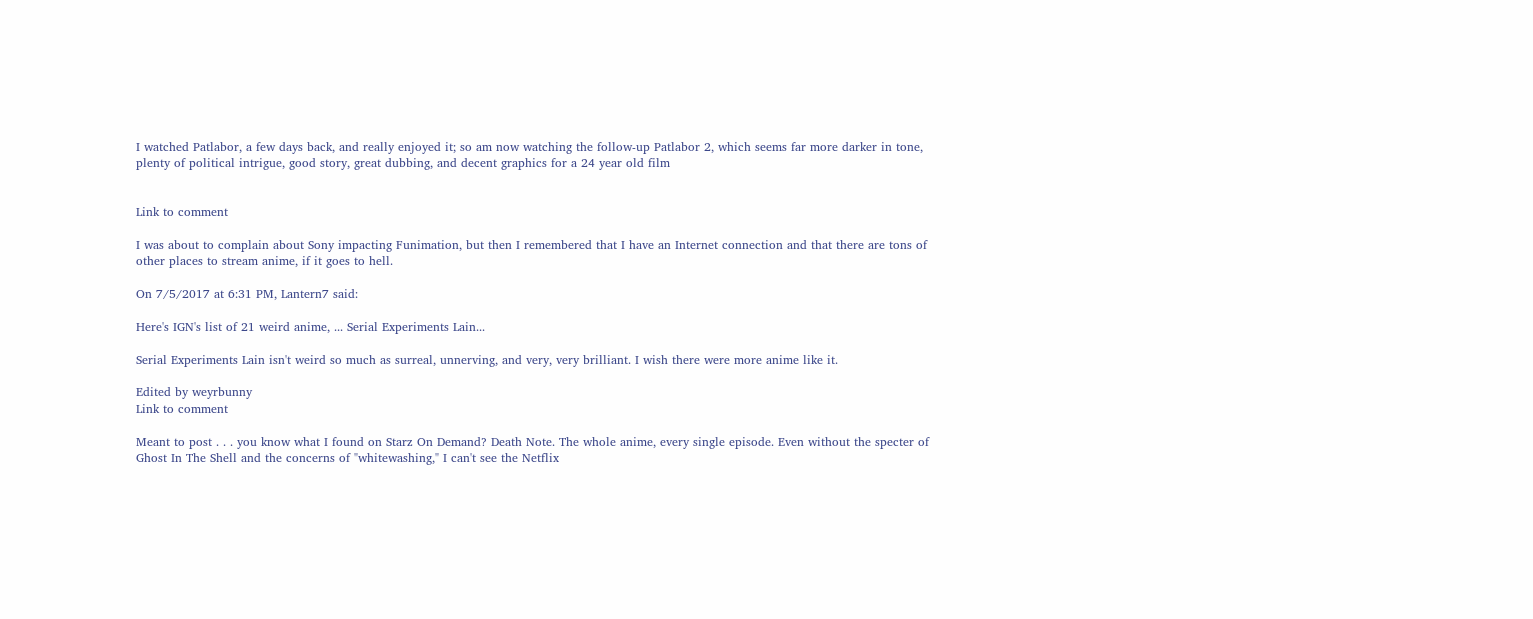I watched Patlabor, a few days back, and really enjoyed it; so am now watching the follow-up Patlabor 2, which seems far more darker in tone, plenty of political intrigue, good story, great dubbing, and decent graphics for a 24 year old film


Link to comment

I was about to complain about Sony impacting Funimation, but then I remembered that I have an Internet connection and that there are tons of other places to stream anime, if it goes to hell.

On 7/5/2017 at 6:31 PM, Lantern7 said:

Here's IGN's list of 21 weird anime, ... Serial Experiments Lain...

Serial Experiments Lain isn't weird so much as surreal, unnerving, and very, very brilliant. I wish there were more anime like it.

Edited by weyrbunny
Link to comment

Meant to post . . . you know what I found on Starz On Demand? Death Note. The whole anime, every single episode. Even without the specter of Ghost In The Shell and the concerns of "whitewashing," I can't see the Netflix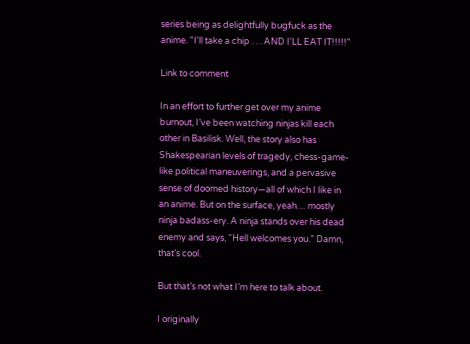series being as delightfully bugfuck as the anime. "I'll take a chip . . . AND I'LL EAT IT!!!!!"

Link to comment

In an effort to further get over my anime burnout, I’ve been watching ninjas kill each other in Basilisk. Well, the story also has Shakespearian levels of tragedy, chess-game-like political maneuverings, and a pervasive sense of doomed history—all of which I like in an anime. But on the surface, yeah… mostly ninja badass-ery. A ninja stands over his dead enemy and says, “Hell welcomes you.” Damn, that’s cool.

But that’s not what I’m here to talk about.

I originally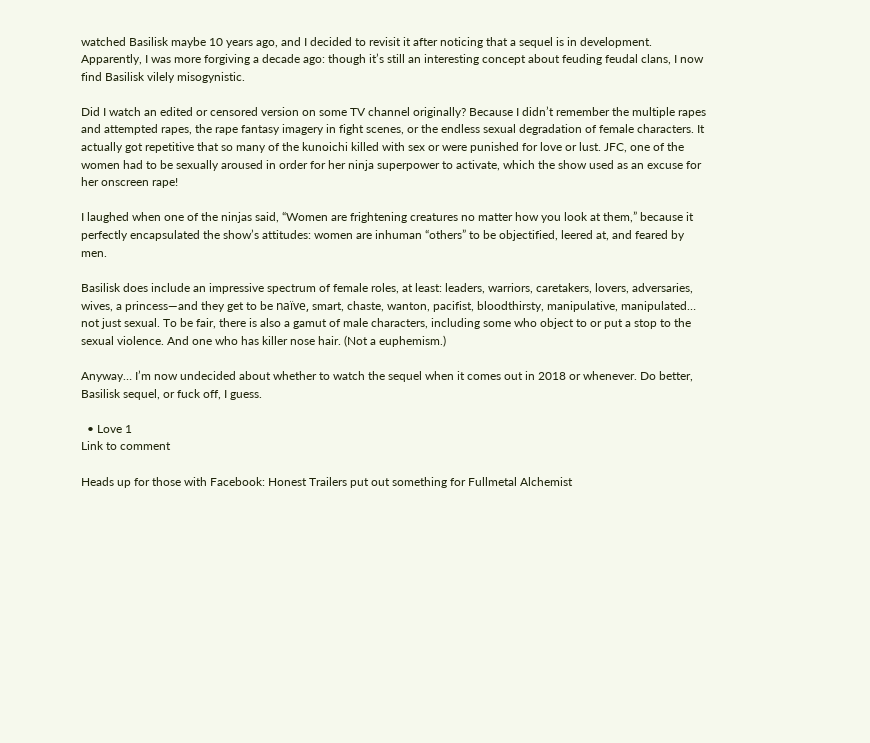watched Basilisk maybe 10 years ago, and I decided to revisit it after noticing that a sequel is in development. Apparently, I was more forgiving a decade ago: though it’s still an interesting concept about feuding feudal clans, I now find Basilisk vilely misogynistic.

Did I watch an edited or censored version on some TV channel originally? Because I didn’t remember the multiple rapes and attempted rapes, the rape fantasy imagery in fight scenes, or the endless sexual degradation of female characters. It actually got repetitive that so many of the kunoichi killed with sex or were punished for love or lust. JFC, one of the women had to be sexually aroused in order for her ninja superpower to activate, which the show used as an excuse for her onscreen rape!

I laughed when one of the ninjas said, “Women are frightening creatures no matter how you look at them,” because it perfectly encapsulated the show’s attitudes: women are inhuman “others” to be objectified, leered at, and feared by men.

Basilisk does include an impressive spectrum of female roles, at least: leaders, warriors, caretakers, lovers, adversaries, wives, a princess—and they get to be naïve, smart, chaste, wanton, pacifist, bloodthirsty, manipulative, manipulated… not just sexual. To be fair, there is also a gamut of male characters, including some who object to or put a stop to the sexual violence. And one who has killer nose hair. (Not a euphemism.)

Anyway… I’m now undecided about whether to watch the sequel when it comes out in 2018 or whenever. Do better, Basilisk sequel, or fuck off, I guess.

  • Love 1
Link to comment

Heads up for those with Facebook: Honest Trailers put out something for Fullmetal Alchemist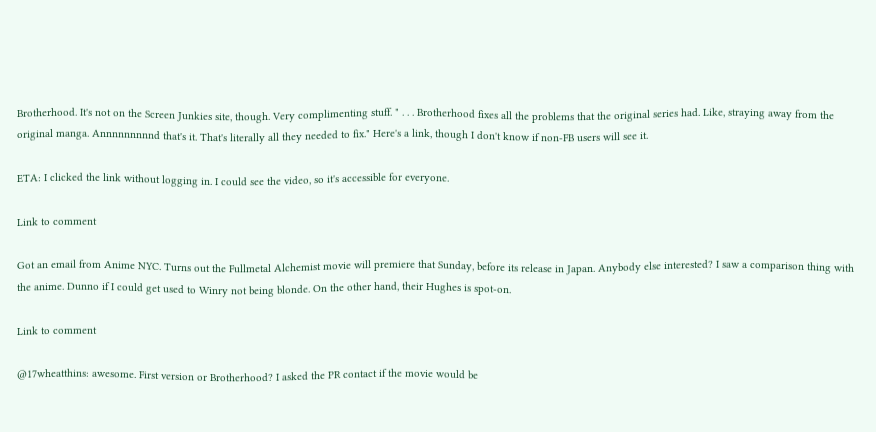Brotherhood. It's not on the Screen Junkies site, though. Very complimenting stuff. " . . . Brotherhood fixes all the problems that the original series had. Like, straying away from the original manga. Annnnnnnnnd that's it. That's literally all they needed to fix." Here's a link, though I don't know if non-FB users will see it.

ETA: I clicked the link without logging in. I could see the video, so it's accessible for everyone.

Link to comment

Got an email from Anime NYC. Turns out the Fullmetal Alchemist movie will premiere that Sunday, before its release in Japan. Anybody else interested? I saw a comparison thing with the anime. Dunno if I could get used to Winry not being blonde. On the other hand, their Hughes is spot-on.

Link to comment

@17wheatthins: awesome. First version or Brotherhood? I asked the PR contact if the movie would be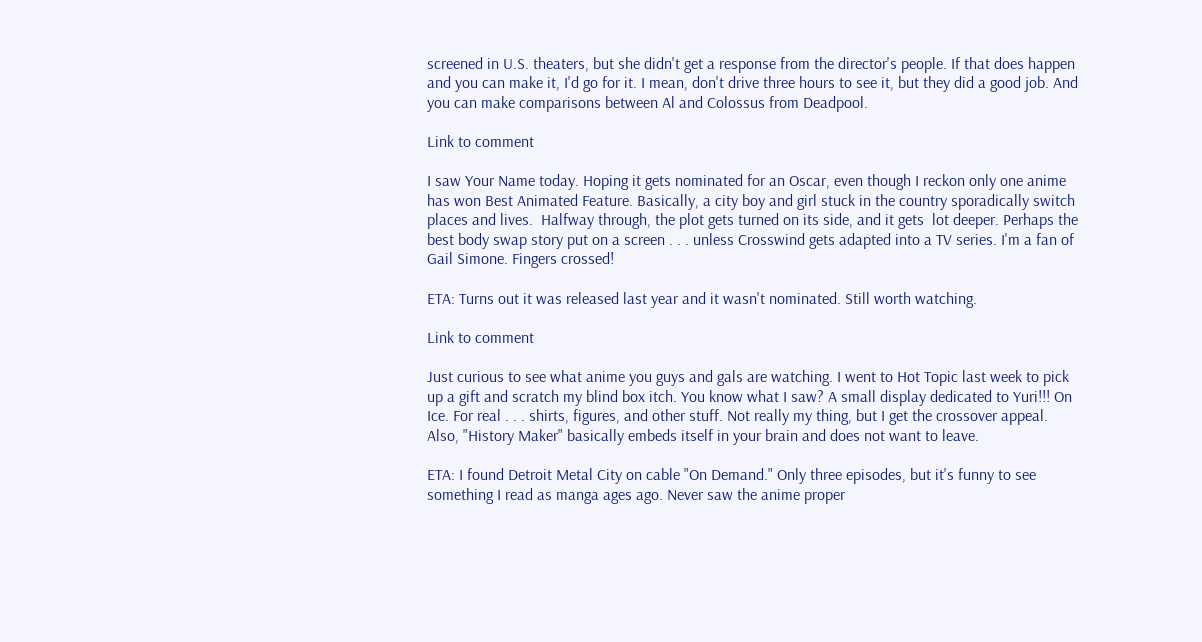screened in U.S. theaters, but she didn't get a response from the director's people. If that does happen and you can make it, I'd go for it. I mean, don't drive three hours to see it, but they did a good job. And you can make comparisons between Al and Colossus from Deadpool.

Link to comment

I saw Your Name today. Hoping it gets nominated for an Oscar, even though I reckon only one anime has won Best Animated Feature. Basically, a city boy and girl stuck in the country sporadically switch places and lives.  Halfway through, the plot gets turned on its side, and it gets  lot deeper. Perhaps the best body swap story put on a screen . . . unless Crosswind gets adapted into a TV series. I'm a fan of Gail Simone. Fingers crossed!

ETA: Turns out it was released last year and it wasn't nominated. Still worth watching.

Link to comment

Just curious to see what anime you guys and gals are watching. I went to Hot Topic last week to pick up a gift and scratch my blind box itch. You know what I saw? A small display dedicated to Yuri!!! On Ice. For real . . . shirts, figures, and other stuff. Not really my thing, but I get the crossover appeal. Also, "History Maker" basically embeds itself in your brain and does not want to leave.

ETA: I found Detroit Metal City on cable "On Demand." Only three episodes, but it's funny to see something I read as manga ages ago. Never saw the anime proper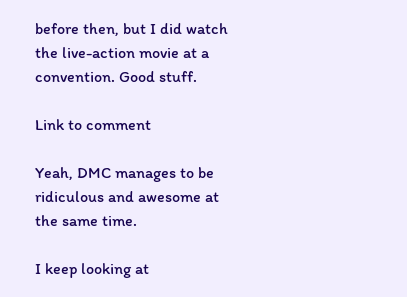before then, but I did watch the live-action movie at a convention. Good stuff.

Link to comment

Yeah, DMC manages to be ridiculous and awesome at the same time.

I keep looking at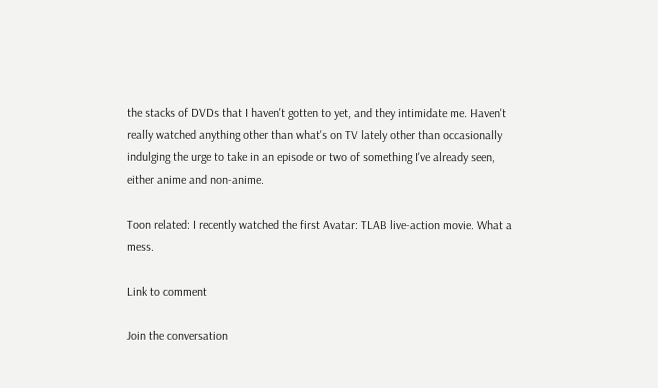the stacks of DVDs that I haven't gotten to yet, and they intimidate me. Haven't really watched anything other than what's on TV lately other than occasionally indulging the urge to take in an episode or two of something I've already seen, either anime and non-anime.

Toon related: I recently watched the first Avatar: TLAB live-action movie. What a mess.

Link to comment

Join the conversation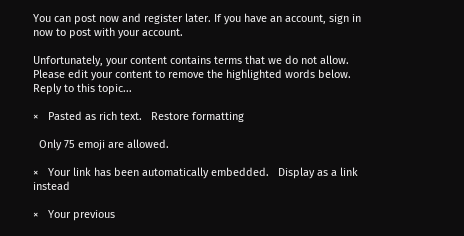You can post now and register later. If you have an account, sign in now to post with your account.

Unfortunately, your content contains terms that we do not allow. Please edit your content to remove the highlighted words below.
Reply to this topic...

×   Pasted as rich text.   Restore formatting

  Only 75 emoji are allowed.

×   Your link has been automatically embedded.   Display as a link instead

×   Your previous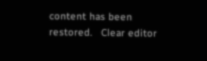content has been restored.   Clear editor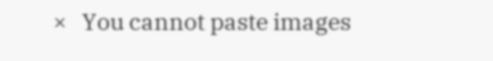×   You cannot paste images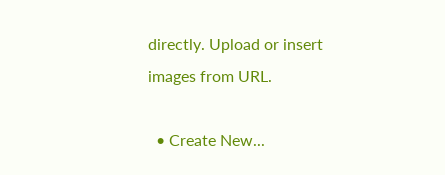directly. Upload or insert images from URL.

  • Create New...